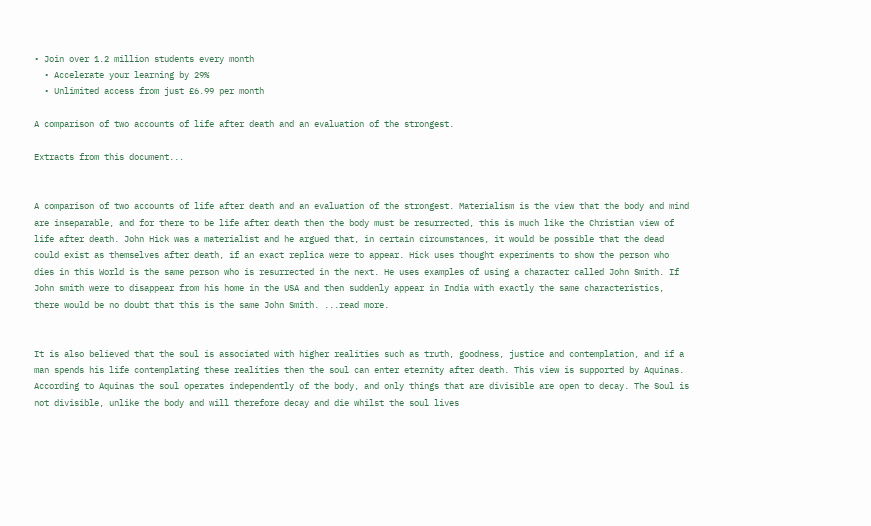• Join over 1.2 million students every month
  • Accelerate your learning by 29%
  • Unlimited access from just £6.99 per month

A comparison of two accounts of life after death and an evaluation of the strongest.

Extracts from this document...


A comparison of two accounts of life after death and an evaluation of the strongest. Materialism is the view that the body and mind are inseparable, and for there to be life after death then the body must be resurrected, this is much like the Christian view of life after death. John Hick was a materialist and he argued that, in certain circumstances, it would be possible that the dead could exist as themselves after death, if an exact replica were to appear. Hick uses thought experiments to show the person who dies in this World is the same person who is resurrected in the next. He uses examples of using a character called John Smith. If John smith were to disappear from his home in the USA and then suddenly appear in India with exactly the same characteristics, there would be no doubt that this is the same John Smith. ...read more.


It is also believed that the soul is associated with higher realities such as truth, goodness, justice and contemplation, and if a man spends his life contemplating these realities then the soul can enter eternity after death. This view is supported by Aquinas. According to Aquinas the soul operates independently of the body, and only things that are divisible are open to decay. The Soul is not divisible, unlike the body and will therefore decay and die whilst the soul lives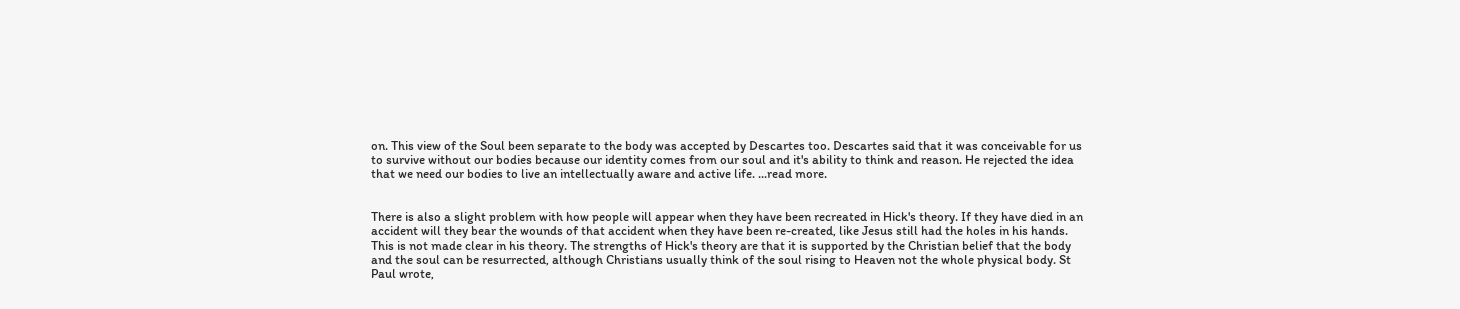on. This view of the Soul been separate to the body was accepted by Descartes too. Descartes said that it was conceivable for us to survive without our bodies because our identity comes from our soul and it's ability to think and reason. He rejected the idea that we need our bodies to live an intellectually aware and active life. ...read more.


There is also a slight problem with how people will appear when they have been recreated in Hick's theory. If they have died in an accident will they bear the wounds of that accident when they have been re-created, like Jesus still had the holes in his hands. This is not made clear in his theory. The strengths of Hick's theory are that it is supported by the Christian belief that the body and the soul can be resurrected, although Christians usually think of the soul rising to Heaven not the whole physical body. St Paul wrote,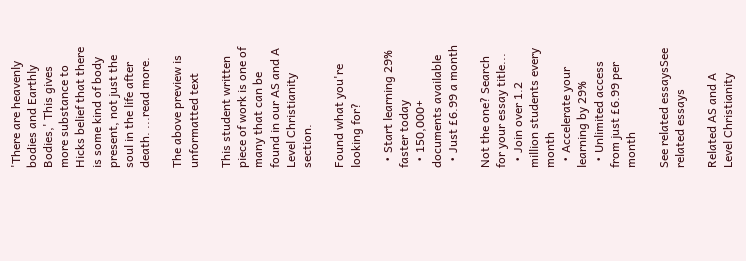'There are heavenly bodies and Earthly Bodies,' This gives more substance to Hicks belief that there is some kind of body present, not just the soul in the life after death. ...read more.

The above preview is unformatted text

This student written piece of work is one of many that can be found in our AS and A Level Christianity section.

Found what you're looking for?

  • Start learning 29% faster today
  • 150,000+ documents available
  • Just £6.99 a month

Not the one? Search for your essay title...
  • Join over 1.2 million students every month
  • Accelerate your learning by 29%
  • Unlimited access from just £6.99 per month

See related essaysSee related essays

Related AS and A Level Christianity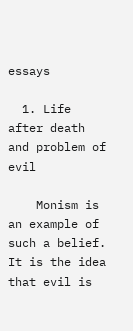essays

  1. Life after death and problem of evil

    Monism is an example of such a belief. It is the idea that evil is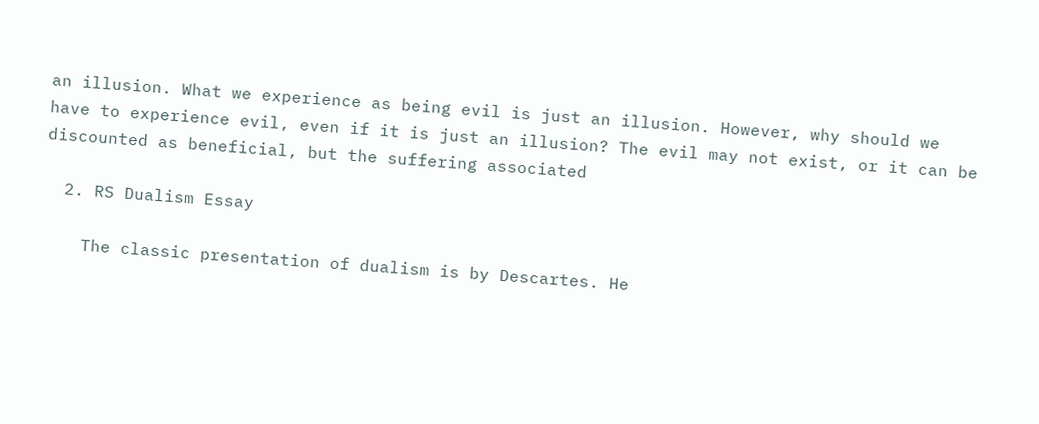an illusion. What we experience as being evil is just an illusion. However, why should we have to experience evil, even if it is just an illusion? The evil may not exist, or it can be discounted as beneficial, but the suffering associated

  2. RS Dualism Essay

    The classic presentation of dualism is by Descartes. He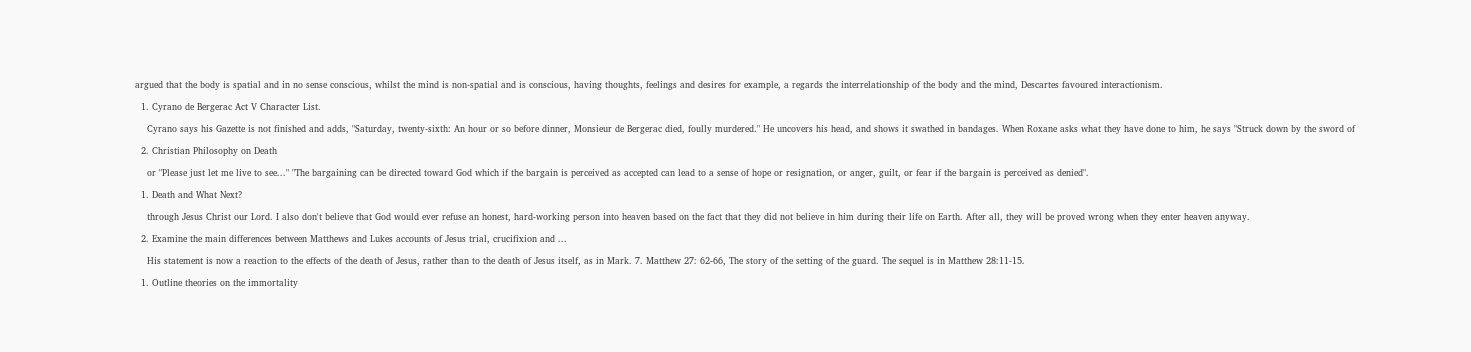argued that the body is spatial and in no sense conscious, whilst the mind is non-spatial and is conscious, having thoughts, feelings and desires for example, a regards the interrelationship of the body and the mind, Descartes favoured interactionism.

  1. Cyrano de Bergerac Act V Character List.

    Cyrano says his Gazette is not finished and adds, "Saturday, twenty-sixth: An hour or so before dinner, Monsieur de Bergerac died, foully murdered." He uncovers his head, and shows it swathed in bandages. When Roxane asks what they have done to him, he says "Struck down by the sword of

  2. Christian Philosophy on Death

    or "Please just let me live to see..." "The bargaining can be directed toward God which if the bargain is perceived as accepted can lead to a sense of hope or resignation, or anger, guilt, or fear if the bargain is perceived as denied".

  1. Death and What Next?

    through Jesus Christ our Lord. I also don't believe that God would ever refuse an honest, hard-working person into heaven based on the fact that they did not believe in him during their life on Earth. After all, they will be proved wrong when they enter heaven anyway.

  2. Examine the main differences between Matthews and Lukes accounts of Jesus trial, crucifixion and ...

    His statement is now a reaction to the effects of the death of Jesus, rather than to the death of Jesus itself, as in Mark. 7. Matthew 27: 62-66, The story of the setting of the guard. The sequel is in Matthew 28:11-15.

  1. Outline theories on the immortality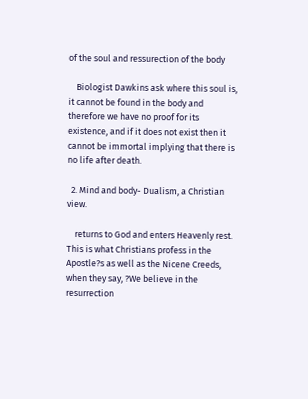of the soul and ressurection of the body

    Biologist Dawkins ask where this soul is, it cannot be found in the body and therefore we have no proof for its existence, and if it does not exist then it cannot be immortal implying that there is no life after death.

  2. Mind and body- Dualism, a Christian view.

    returns to God and enters Heavenly rest. This is what Christians profess in the Apostle?s as well as the Nicene Creeds, when they say, ?We believe in the resurrection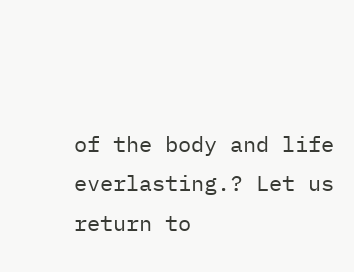of the body and life everlasting.? Let us return to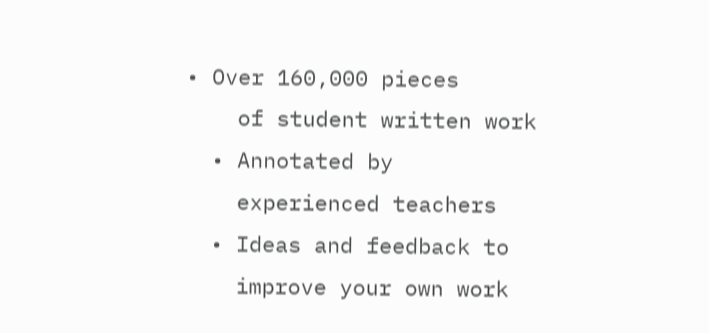• Over 160,000 pieces
    of student written work
  • Annotated by
    experienced teachers
  • Ideas and feedback to
    improve your own work